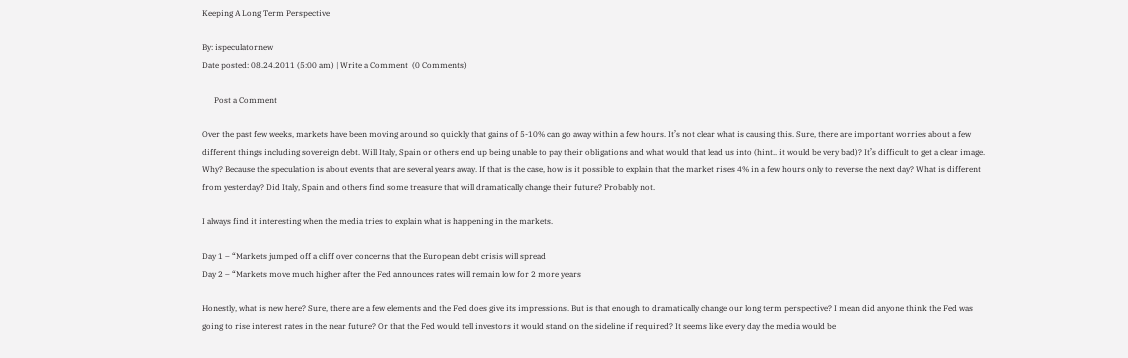Keeping A Long Term Perspective

By: ispeculatornew
Date posted: 08.24.2011 (5:00 am) | Write a Comment  (0 Comments)

      Post a Comment

Over the past few weeks, markets have been moving around so quickly that gains of 5-10% can go away within a few hours. It’s not clear what is causing this. Sure, there are important worries about a few different things including sovereign debt. Will Italy, Spain or others end up being unable to pay their obligations and what would that lead us into (hint.. it would be very bad)? It’s difficult to get a clear image. Why? Because the speculation is about events that are several years away. If that is the case, how is it possible to explain that the market rises 4% in a few hours only to reverse the next day? What is different from yesterday? Did Italy, Spain and others find some treasure that will dramatically change their future? Probably not.

I always find it interesting when the media tries to explain what is happening in the markets.

Day 1 – “Markets jumped off a cliff over concerns that the European debt crisis will spread
Day 2 – “Markets move much higher after the Fed announces rates will remain low for 2 more years

Honestly, what is new here? Sure, there are a few elements and the Fed does give its impressions. But is that enough to dramatically change our long term perspective? I mean did anyone think the Fed was going to rise interest rates in the near future? Or that the Fed would tell investors it would stand on the sideline if required? It seems like every day the media would be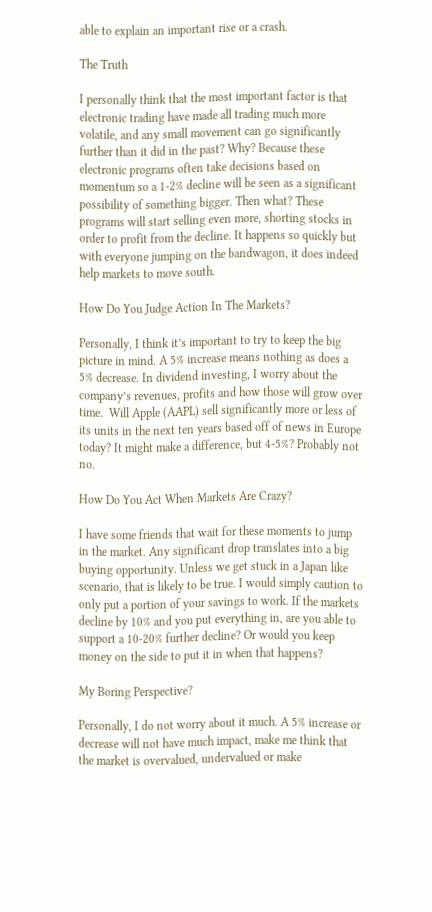able to explain an important rise or a crash.

The Truth

I personally think that the most important factor is that electronic trading have made all trading much more volatile, and any small movement can go significantly further than it did in the past? Why? Because these electronic programs often take decisions based on momentum so a 1-2% decline will be seen as a significant possibility of something bigger. Then what? These programs will start selling even more, shorting stocks in order to profit from the decline. It happens so quickly but with everyone jumping on the bandwagon, it does indeed help markets to move south.

How Do You Judge Action In The Markets?

Personally, I think it’s important to try to keep the big picture in mind. A 5% increase means nothing as does a 5% decrease. In dividend investing, I worry about the company’s revenues, profits and how those will grow over time.  Will Apple (AAPL) sell significantly more or less of its units in the next ten years based off of news in Europe today? It might make a difference, but 4-5%? Probably not no.

How Do You Act When Markets Are Crazy?

I have some friends that wait for these moments to jump in the market. Any significant drop translates into a big buying opportunity. Unless we get stuck in a Japan like scenario, that is likely to be true. I would simply caution to only put a portion of your savings to work. If the markets decline by 10% and you put everything in, are you able to support a 10-20% further decline? Or would you keep money on the side to put it in when that happens?

My Boring Perspective?

Personally, I do not worry about it much. A 5% increase or decrease will not have much impact, make me think that the market is overvalued, undervalued or make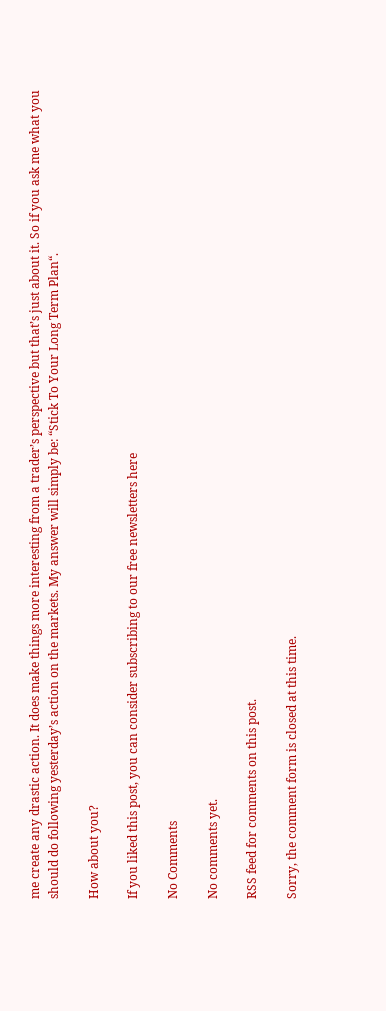me create any drastic action. It does make things more interesting from a trader’s perspective but that’s just about it. So if you ask me what you should do following yesterday’s action on the markets. My answer will simply be: “Stick To Your Long Term Plan“.

How about you?

If you liked this post, you can consider subscribing to our free newsletters here

No Comments

No comments yet.

RSS feed for comments on this post.

Sorry, the comment form is closed at this time.